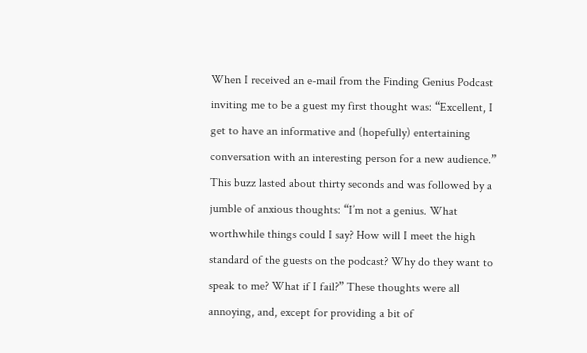When I received an e-mail from the Finding Genius Podcast inviting me to be a guest my first thought was: “Excellent, I get to have an informative and (hopefully) entertaining conversation with an interesting person for a new audience.” This buzz lasted about thirty seconds and was followed by a jumble of anxious thoughts: “I’m not a genius. What worthwhile things could I say? How will I meet the high standard of the guests on the podcast? Why do they want to speak to me? What if I fail?” These thoughts were all annoying, and, except for providing a bit of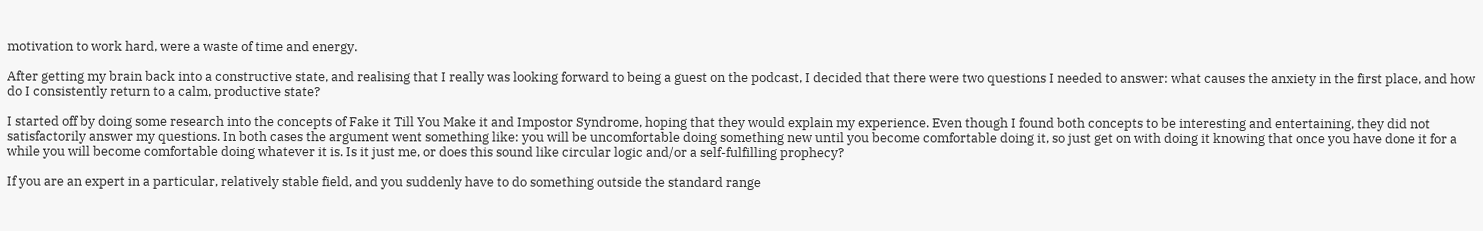motivation to work hard, were a waste of time and energy.

After getting my brain back into a constructive state, and realising that I really was looking forward to being a guest on the podcast, I decided that there were two questions I needed to answer: what causes the anxiety in the first place, and how do I consistently return to a calm, productive state?

I started off by doing some research into the concepts of Fake it Till You Make it and Impostor Syndrome, hoping that they would explain my experience. Even though I found both concepts to be interesting and entertaining, they did not satisfactorily answer my questions. In both cases the argument went something like: you will be uncomfortable doing something new until you become comfortable doing it, so just get on with doing it knowing that once you have done it for a while you will become comfortable doing whatever it is. Is it just me, or does this sound like circular logic and/or a self-fulfilling prophecy?

If you are an expert in a particular, relatively stable field, and you suddenly have to do something outside the standard range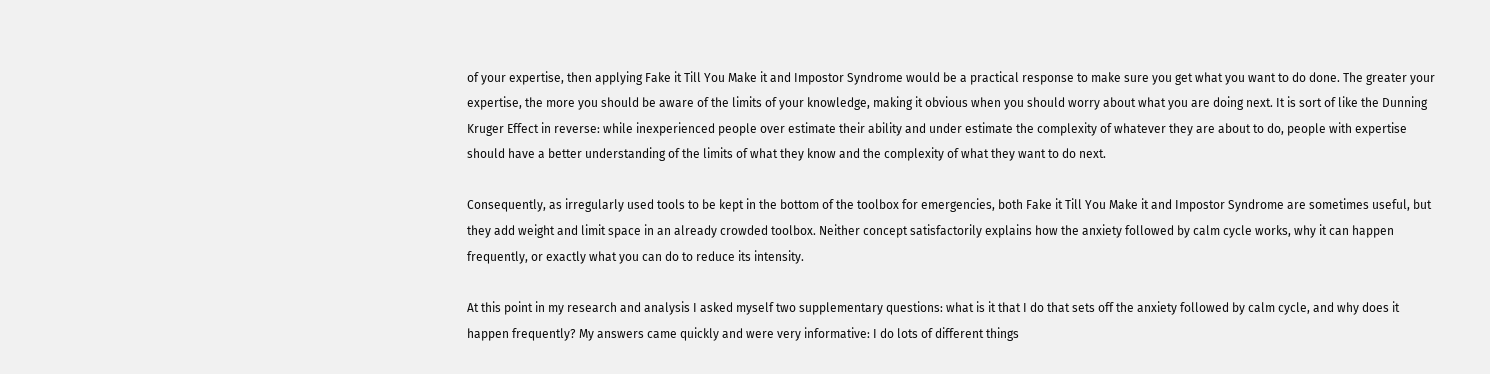of your expertise, then applying Fake it Till You Make it and Impostor Syndrome would be a practical response to make sure you get what you want to do done. The greater your expertise, the more you should be aware of the limits of your knowledge, making it obvious when you should worry about what you are doing next. It is sort of like the Dunning Kruger Effect in reverse: while inexperienced people over estimate their ability and under estimate the complexity of whatever they are about to do, people with expertise should have a better understanding of the limits of what they know and the complexity of what they want to do next.

Consequently, as irregularly used tools to be kept in the bottom of the toolbox for emergencies, both Fake it Till You Make it and Impostor Syndrome are sometimes useful, but they add weight and limit space in an already crowded toolbox. Neither concept satisfactorily explains how the anxiety followed by calm cycle works, why it can happen frequently, or exactly what you can do to reduce its intensity.

At this point in my research and analysis I asked myself two supplementary questions: what is it that I do that sets off the anxiety followed by calm cycle, and why does it happen frequently? My answers came quickly and were very informative: I do lots of different things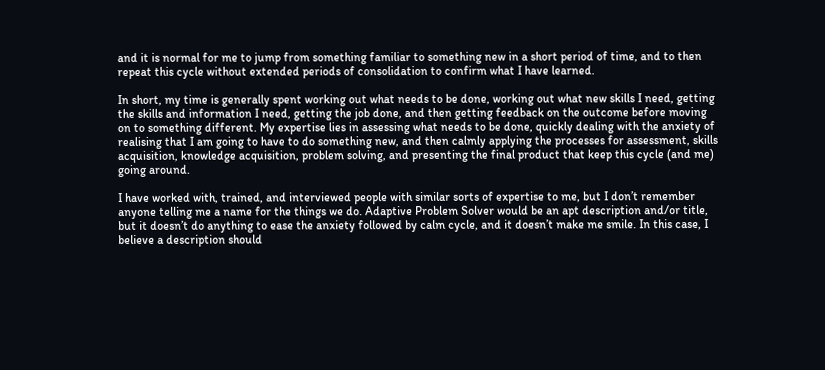and it is normal for me to jump from something familiar to something new in a short period of time, and to then repeat this cycle without extended periods of consolidation to confirm what I have learned.

In short, my time is generally spent working out what needs to be done, working out what new skills I need, getting the skills and information I need, getting the job done, and then getting feedback on the outcome before moving on to something different. My expertise lies in assessing what needs to be done, quickly dealing with the anxiety of realising that I am going to have to do something new, and then calmly applying the processes for assessment, skills acquisition, knowledge acquisition, problem solving, and presenting the final product that keep this cycle (and me) going around.

I have worked with, trained, and interviewed people with similar sorts of expertise to me, but I don’t remember anyone telling me a name for the things we do. Adaptive Problem Solver would be an apt description and/or title, but it doesn’t do anything to ease the anxiety followed by calm cycle, and it doesn’t make me smile. In this case, I believe a description should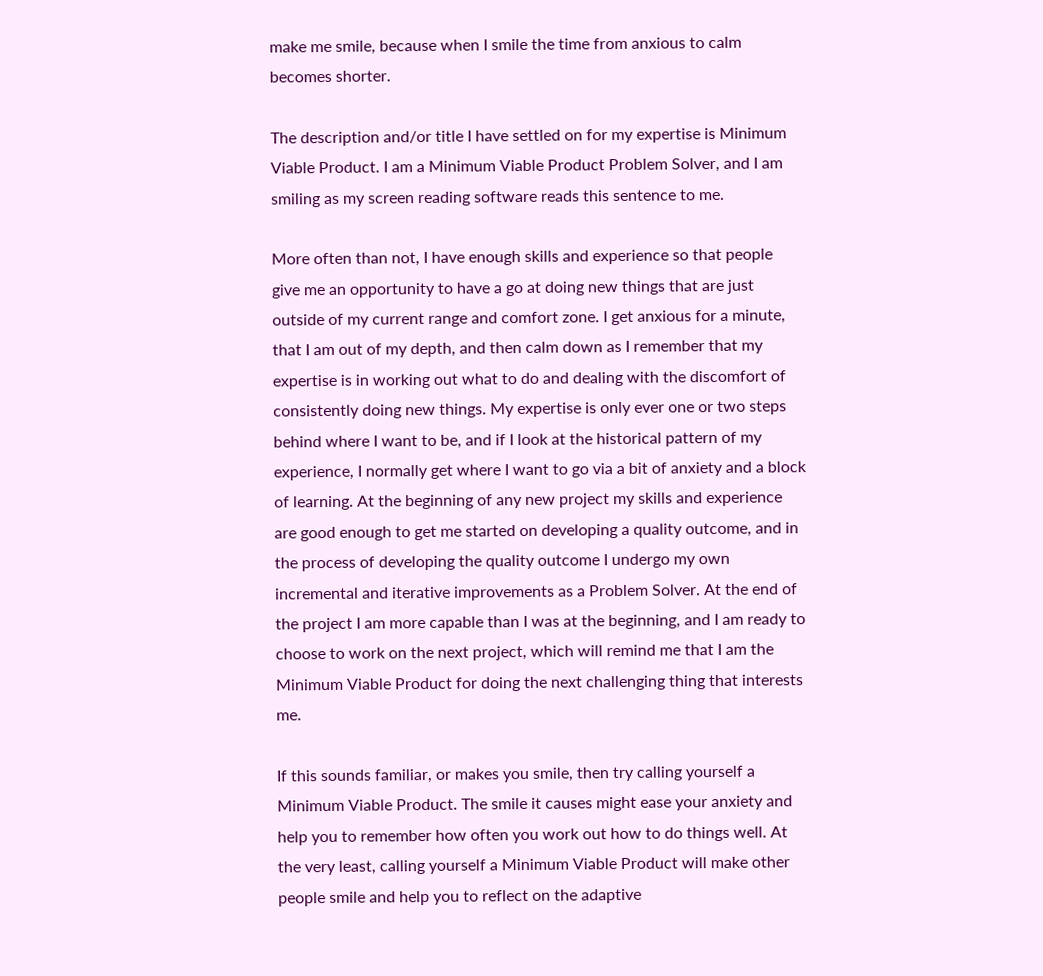make me smile, because when I smile the time from anxious to calm becomes shorter.

The description and/or title I have settled on for my expertise is Minimum Viable Product. I am a Minimum Viable Product Problem Solver, and I am smiling as my screen reading software reads this sentence to me.

More often than not, I have enough skills and experience so that people give me an opportunity to have a go at doing new things that are just outside of my current range and comfort zone. I get anxious for a minute, that I am out of my depth, and then calm down as I remember that my expertise is in working out what to do and dealing with the discomfort of consistently doing new things. My expertise is only ever one or two steps behind where I want to be, and if I look at the historical pattern of my experience, I normally get where I want to go via a bit of anxiety and a block of learning. At the beginning of any new project my skills and experience are good enough to get me started on developing a quality outcome, and in the process of developing the quality outcome I undergo my own incremental and iterative improvements as a Problem Solver. At the end of the project I am more capable than I was at the beginning, and I am ready to choose to work on the next project, which will remind me that I am the Minimum Viable Product for doing the next challenging thing that interests me.

If this sounds familiar, or makes you smile, then try calling yourself a Minimum Viable Product. The smile it causes might ease your anxiety and help you to remember how often you work out how to do things well. At the very least, calling yourself a Minimum Viable Product will make other people smile and help you to reflect on the adaptive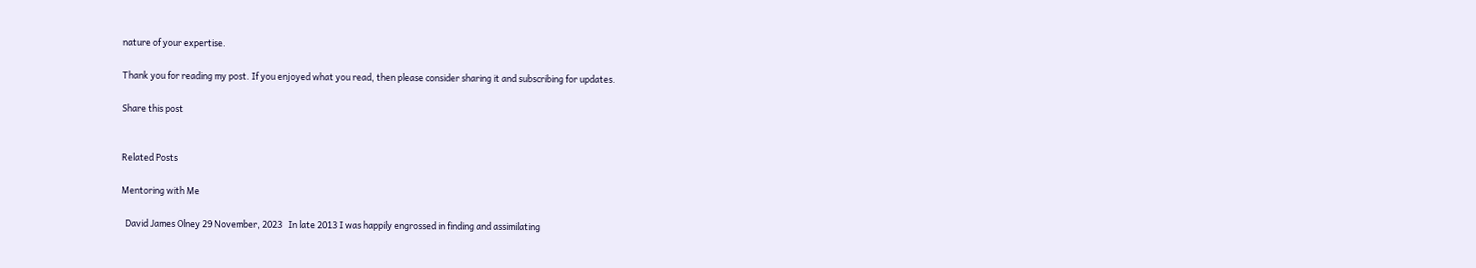nature of your expertise.

Thank you for reading my post. If you enjoyed what you read, then please consider sharing it and subscribing for updates.

Share this post


Related Posts

Mentoring with Me

  David James Olney 29 November, 2023   In late 2013 I was happily engrossed in finding and assimilating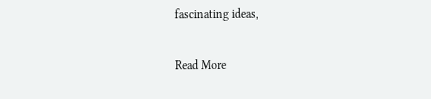fascinating ideas,

Read More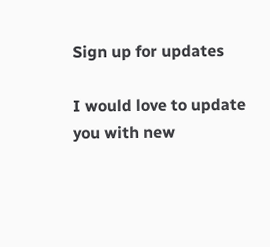Sign up for updates

I would love to update you with new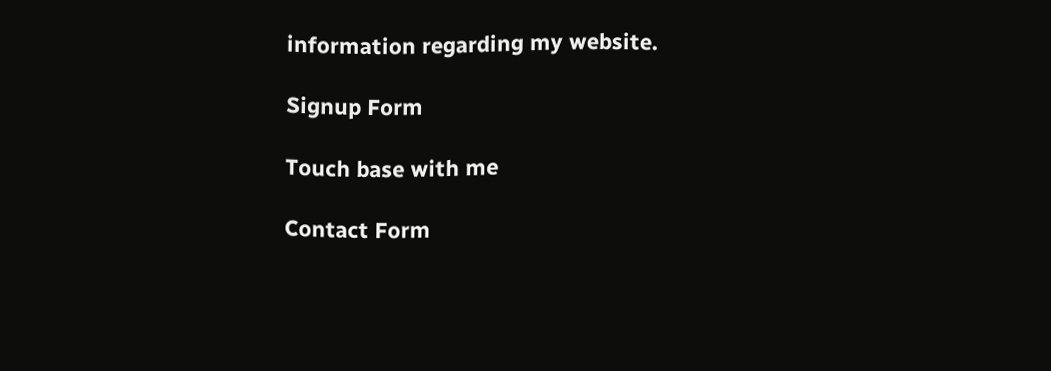information regarding my website.

Signup Form

Touch base with me

Contact Form